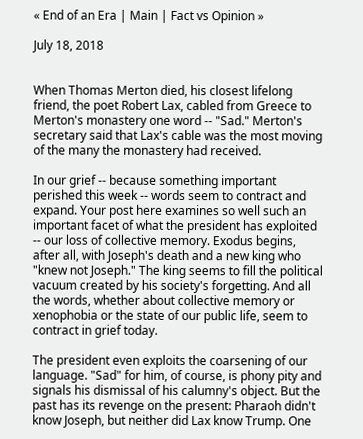« End of an Era | Main | Fact vs Opinion »

July 18, 2018


When Thomas Merton died, his closest lifelong friend, the poet Robert Lax, cabled from Greece to Merton's monastery one word -- "Sad." Merton's secretary said that Lax's cable was the most moving of the many the monastery had received.

In our grief -- because something important perished this week -- words seem to contract and expand. Your post here examines so well such an important facet of what the president has exploited -- our loss of collective memory. Exodus begins, after all, with Joseph's death and a new king who "knew not Joseph." The king seems to fill the political vacuum created by his society's forgetting. And all the words, whether about collective memory or xenophobia or the state of our public life, seem to contract in grief today.

The president even exploits the coarsening of our language. "Sad" for him, of course, is phony pity and signals his dismissal of his calumny's object. But the past has its revenge on the present: Pharaoh didn't know Joseph, but neither did Lax know Trump. One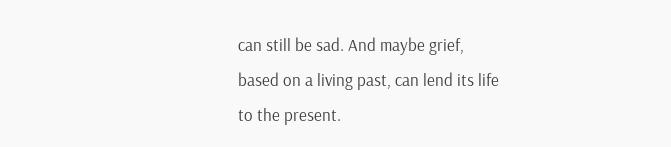can still be sad. And maybe grief, based on a living past, can lend its life to the present.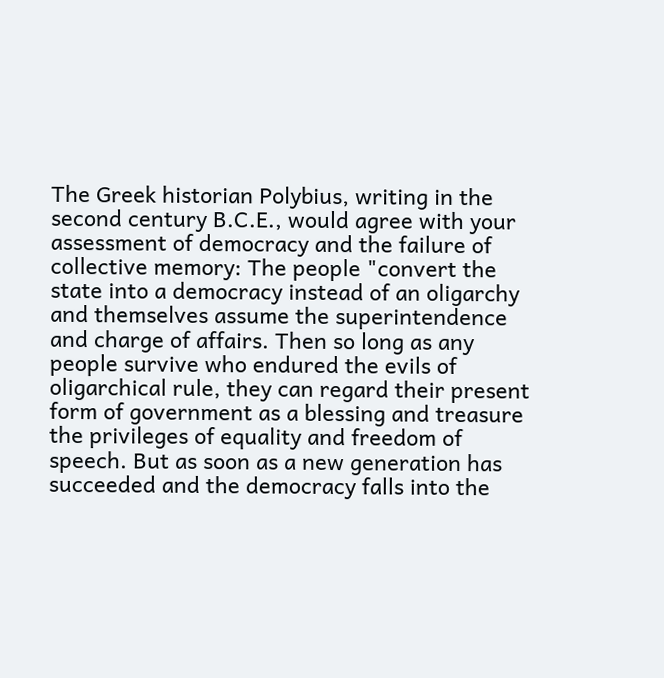The Greek historian Polybius, writing in the second century B.C.E., would agree with your assessment of democracy and the failure of collective memory: The people "convert the state into a democracy instead of an oligarchy and themselves assume the superintendence and charge of affairs. Then so long as any people survive who endured the evils of oligarchical rule, they can regard their present form of government as a blessing and treasure the privileges of equality and freedom of speech. But as soon as a new generation has succeeded and the democracy falls into the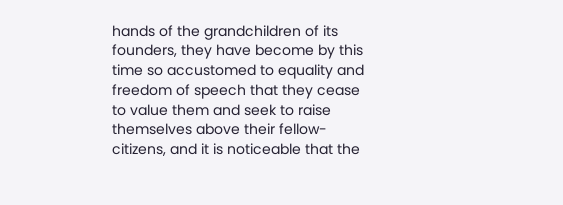hands of the grandchildren of its founders, they have become by this time so accustomed to equality and freedom of speech that they cease to value them and seek to raise themselves above their fellow-citizens, and it is noticeable that the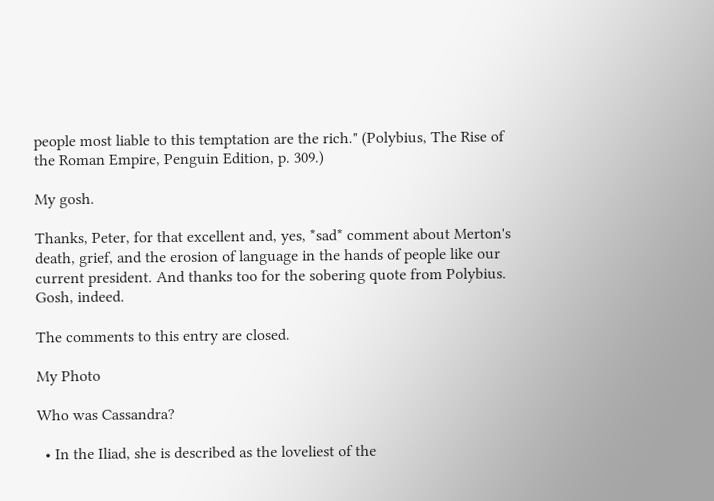people most liable to this temptation are the rich." (Polybius, The Rise of the Roman Empire, Penguin Edition, p. 309.)

My gosh.

Thanks, Peter, for that excellent and, yes, *sad* comment about Merton's death, grief, and the erosion of language in the hands of people like our current president. And thanks too for the sobering quote from Polybius. Gosh, indeed.

The comments to this entry are closed.

My Photo

Who was Cassandra?

  • In the Iliad, she is described as the loveliest of the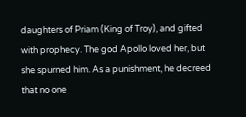daughters of Priam (King of Troy), and gifted with prophecy. The god Apollo loved her, but she spurned him. As a punishment, he decreed that no one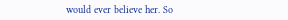would ever believe her. So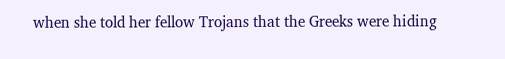when she told her fellow Trojans that the Greeks were hiding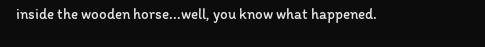inside the wooden horse...well, you know what happened.